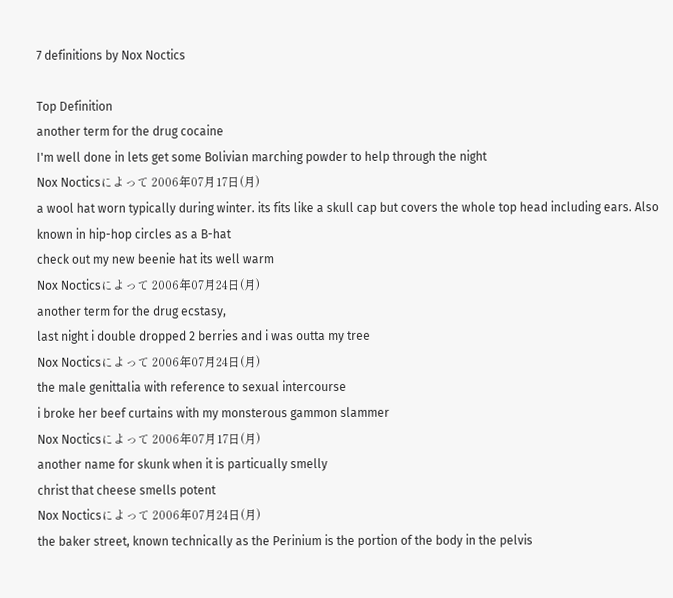7 definitions by Nox Noctics

Top Definition
another term for the drug cocaine
I'm well done in lets get some Bolivian marching powder to help through the night
Nox Nocticsによって 2006年07月17日(月)
a wool hat worn typically during winter. its fits like a skull cap but covers the whole top head including ears. Also known in hip-hop circles as a B-hat
check out my new beenie hat its well warm
Nox Nocticsによって 2006年07月24日(月)
another term for the drug ecstasy,
last night i double dropped 2 berries and i was outta my tree
Nox Nocticsによって 2006年07月24日(月)
the male genittalia with reference to sexual intercourse
i broke her beef curtains with my monsterous gammon slammer
Nox Nocticsによって 2006年07月17日(月)
another name for skunk when it is particually smelly
christ that cheese smells potent
Nox Nocticsによって 2006年07月24日(月)
the baker street, known technically as the Perinium is the portion of the body in the pelvis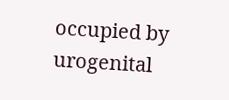occupied by urogenital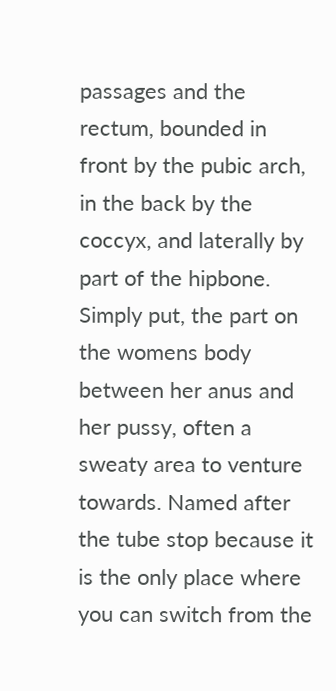passages and the rectum, bounded in front by the pubic arch, in the back by the coccyx, and laterally by part of the hipbone. Simply put, the part on the womens body between her anus and her pussy, often a sweaty area to venture towards. Named after the tube stop because it is the only place where you can switch from the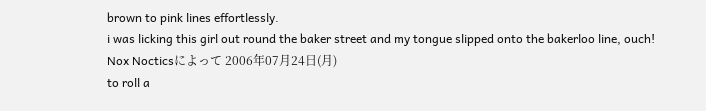brown to pink lines effortlessly.
i was licking this girl out round the baker street and my tongue slipped onto the bakerloo line, ouch!
Nox Nocticsによって 2006年07月24日(月)
to roll a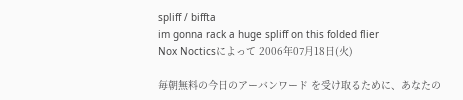spliff / biffta
im gonna rack a huge spliff on this folded flier
Nox Nocticsによって 2006年07月18日(火)

毎朝無料の今日のアーバンワード を受け取るために、あなたの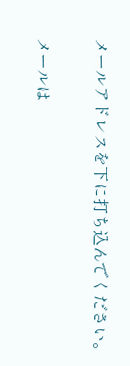メールアドレスを下に打ち込んでください。

メールは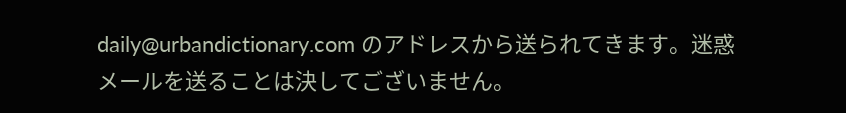daily@urbandictionary.com のアドレスから送られてきます。迷惑メールを送ることは決してございません。